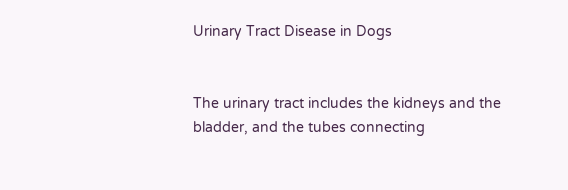Urinary Tract Disease in Dogs


The urinary tract includes the kidneys and the bladder, and the tubes connecting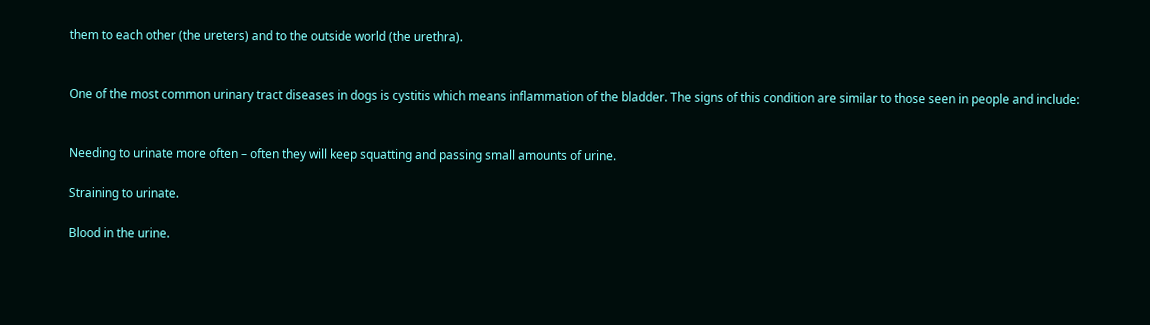them to each other (the ureters) and to the outside world (the urethra).


One of the most common urinary tract diseases in dogs is cystitis which means inflammation of the bladder. The signs of this condition are similar to those seen in people and include:


Needing to urinate more often – often they will keep squatting and passing small amounts of urine.

Straining to urinate.

Blood in the urine.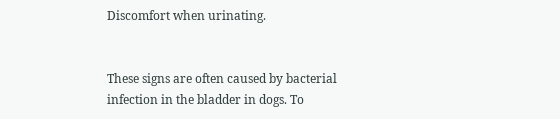Discomfort when urinating.


These signs are often caused by bacterial infection in the bladder in dogs. To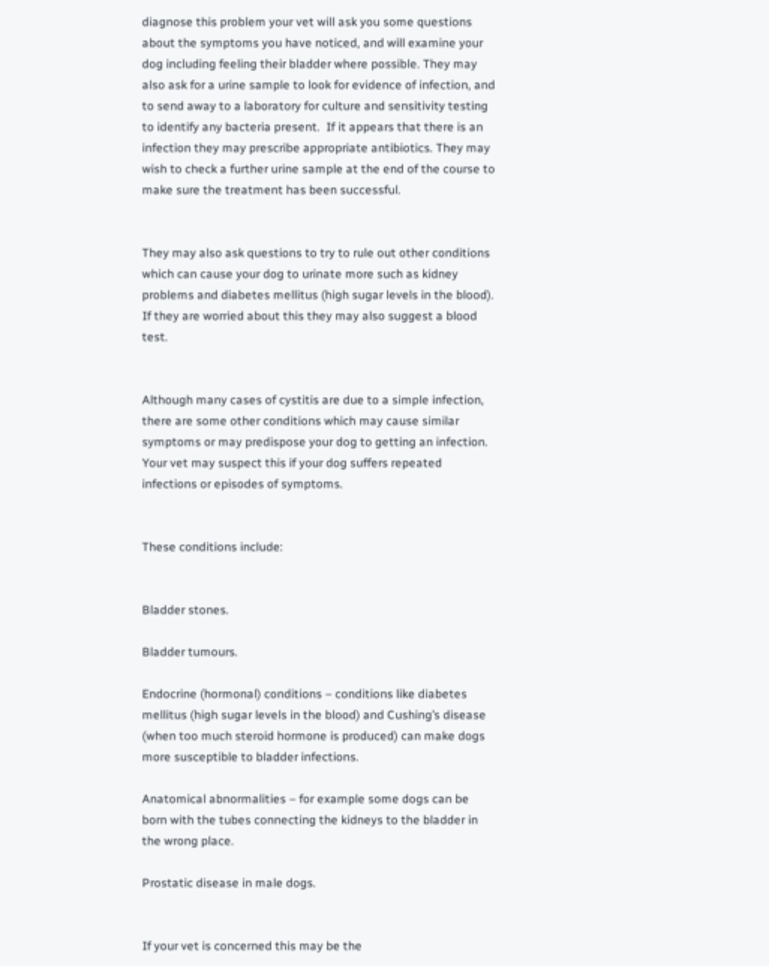diagnose this problem your vet will ask you some questions about the symptoms you have noticed, and will examine your dog including feeling their bladder where possible. They may also ask for a urine sample to look for evidence of infection, and to send away to a laboratory for culture and sensitivity testing to identify any bacteria present.  If it appears that there is an infection they may prescribe appropriate antibiotics. They may wish to check a further urine sample at the end of the course to make sure the treatment has been successful.


They may also ask questions to try to rule out other conditions which can cause your dog to urinate more such as kidney problems and diabetes mellitus (high sugar levels in the blood). If they are worried about this they may also suggest a blood test.


Although many cases of cystitis are due to a simple infection, there are some other conditions which may cause similar symptoms or may predispose your dog to getting an infection. Your vet may suspect this if your dog suffers repeated infections or episodes of symptoms.


These conditions include:


Bladder stones.

Bladder tumours.

Endocrine (hormonal) conditions – conditions like diabetes mellitus (high sugar levels in the blood) and Cushing’s disease (when too much steroid hormone is produced) can make dogs more susceptible to bladder infections.

Anatomical abnormalities – for example some dogs can be born with the tubes connecting the kidneys to the bladder in the wrong place.

Prostatic disease in male dogs.


If your vet is concerned this may be the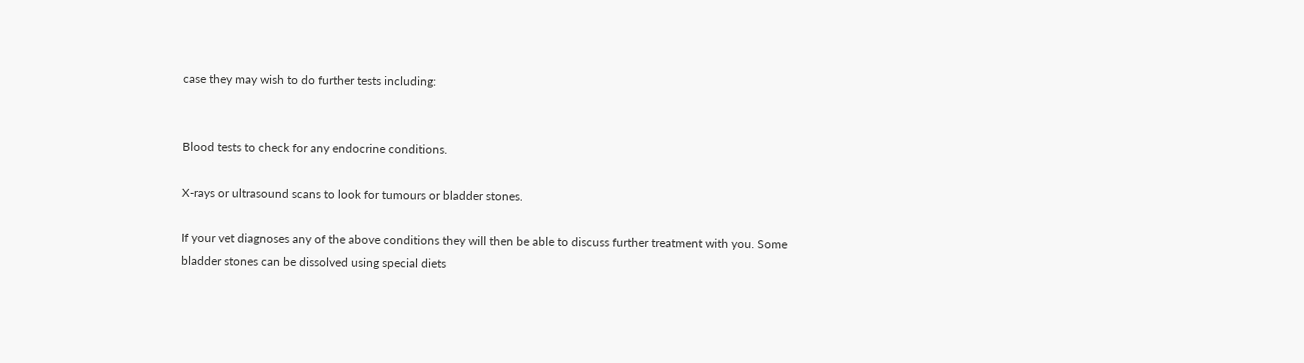case they may wish to do further tests including:


Blood tests to check for any endocrine conditions.

X-rays or ultrasound scans to look for tumours or bladder stones.

If your vet diagnoses any of the above conditions they will then be able to discuss further treatment with you. Some bladder stones can be dissolved using special diets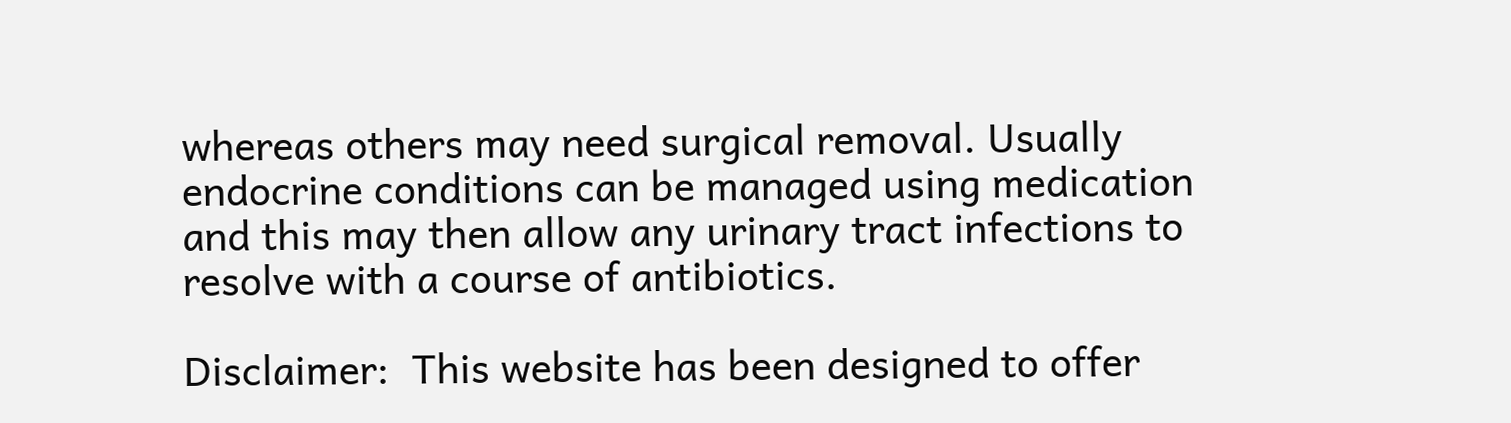whereas others may need surgical removal. Usually endocrine conditions can be managed using medication and this may then allow any urinary tract infections to resolve with a course of antibiotics.

Disclaimer:  This website has been designed to offer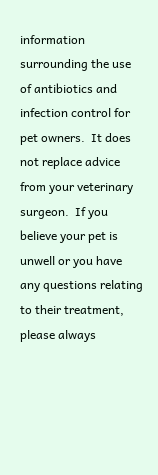information surrounding the use of antibiotics and infection control for pet owners.  It does not replace advice from your veterinary surgeon.  If you believe your pet is unwell or you have any questions relating to their treatment, please always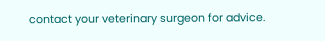contact your veterinary surgeon for advice.